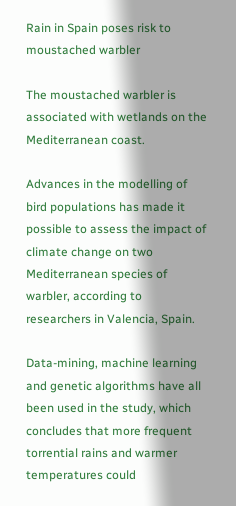Rain in Spain poses risk to moustached warbler

The moustached warbler is associated with wetlands on the Mediterranean coast.

Advances in the modelling of bird populations has made it possible to assess the impact of climate change on two Mediterranean species of warbler, according to researchers in Valencia, Spain.

Data-mining, machine learning and genetic algorithms have all been used in the study, which concludes that more frequent torrential rains and warmer temperatures could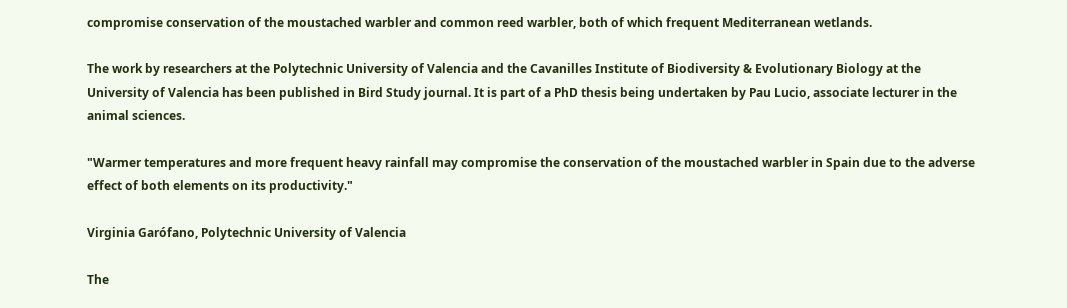compromise conservation of the moustached warbler and common reed warbler, both of which frequent Mediterranean wetlands.

The work by researchers at the Polytechnic University of Valencia and the Cavanilles Institute of Biodiversity & Evolutionary Biology at the University of Valencia has been published in Bird Study journal. It is part of a PhD thesis being undertaken by Pau Lucio, associate lecturer in the animal sciences.

"Warmer temperatures and more frequent heavy rainfall may compromise the conservation of the moustached warbler in Spain due to the adverse effect of both elements on its productivity."

Virginia Garófano, Polytechnic University of Valencia

The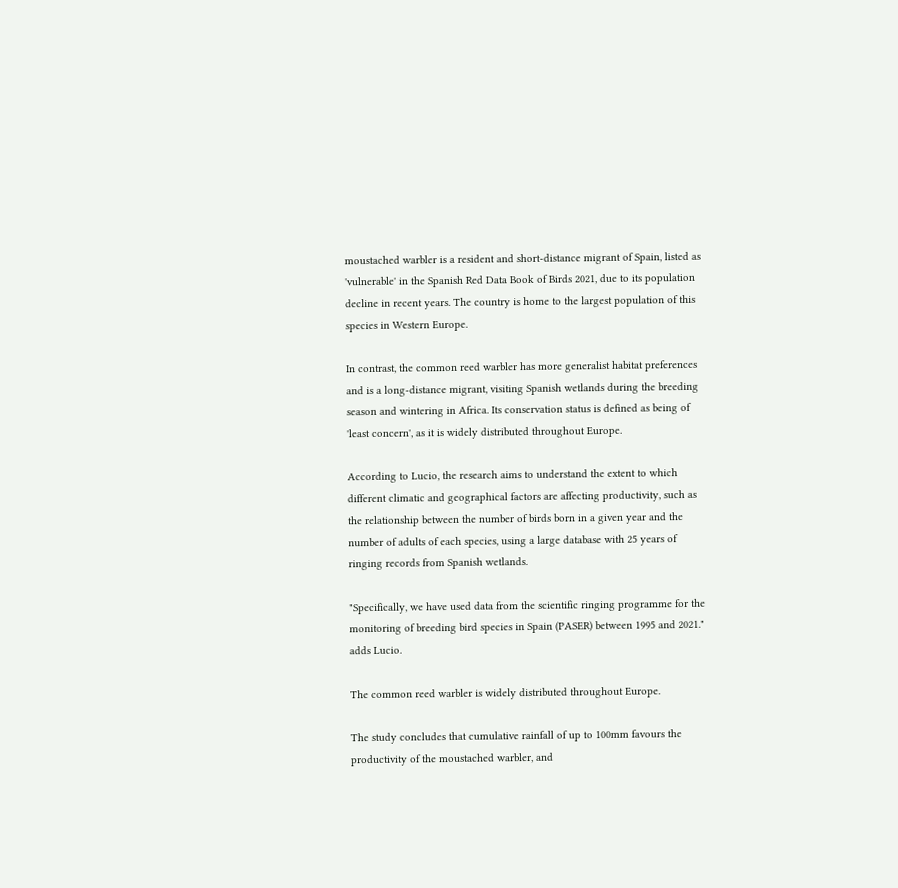moustached warbler is a resident and short-distance migrant of Spain, listed as 'vulnerable' in the Spanish Red Data Book of Birds 2021, due to its population decline in recent years. The country is home to the largest population of this species in Western Europe.

In contrast, the common reed warbler has more generalist habitat preferences and is a long-distance migrant, visiting Spanish wetlands during the breeding season and wintering in Africa. Its conservation status is defined as being of 'least concern', as it is widely distributed throughout Europe.

According to Lucio, the research aims to understand the extent to which different climatic and geographical factors are affecting productivity, such as the relationship between the number of birds born in a given year and the number of adults of each species, using a large database with 25 years of ringing records from Spanish wetlands.

"Specifically, we have used data from the scientific ringing programme for the monitoring of breeding bird species in Spain (PASER) between 1995 and 2021." adds Lucio.

The common reed warbler is widely distributed throughout Europe.

The study concludes that cumulative rainfall of up to 100mm favours the productivity of the moustached warbler, and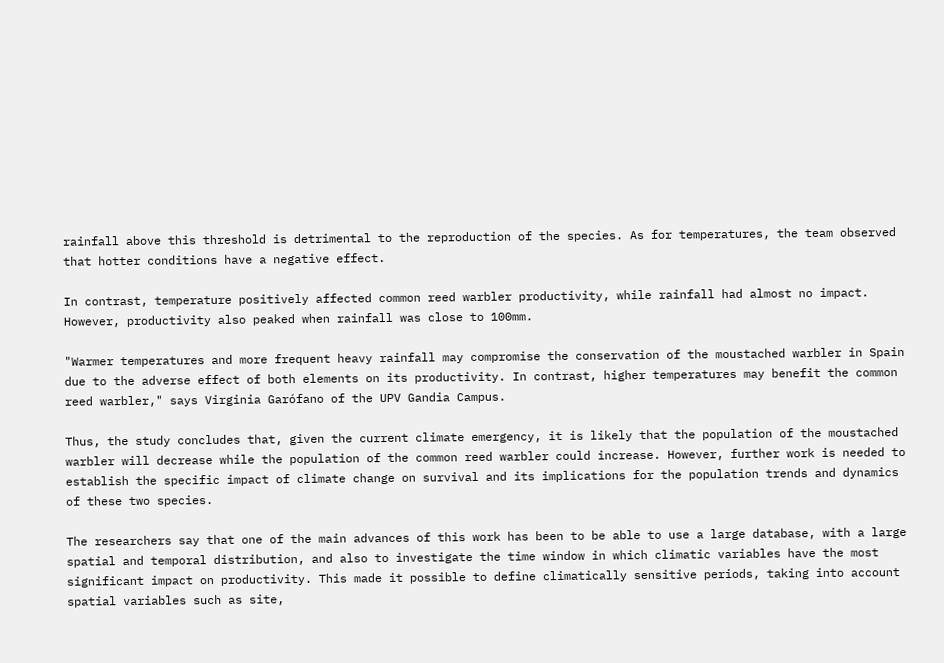rainfall above this threshold is detrimental to the reproduction of the species. As for temperatures, the team observed that hotter conditions have a negative effect.

In contrast, temperature positively affected common reed warbler productivity, while rainfall had almost no impact. However, productivity also peaked when rainfall was close to 100mm.

"Warmer temperatures and more frequent heavy rainfall may compromise the conservation of the moustached warbler in Spain due to the adverse effect of both elements on its productivity. In contrast, higher temperatures may benefit the common reed warbler," says Virginia Garófano of the UPV Gandia Campus.

Thus, the study concludes that, given the current climate emergency, it is likely that the population of the moustached warbler will decrease while the population of the common reed warbler could increase. However, further work is needed to establish the specific impact of climate change on survival and its implications for the population trends and dynamics of these two species.

The researchers say that one of the main advances of this work has been to be able to use a large database, with a large spatial and temporal distribution, and also to investigate the time window in which climatic variables have the most significant impact on productivity. This made it possible to define climatically sensitive periods, taking into account spatial variables such as site,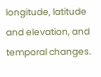longitude, latitude and elevation, and temporal changes.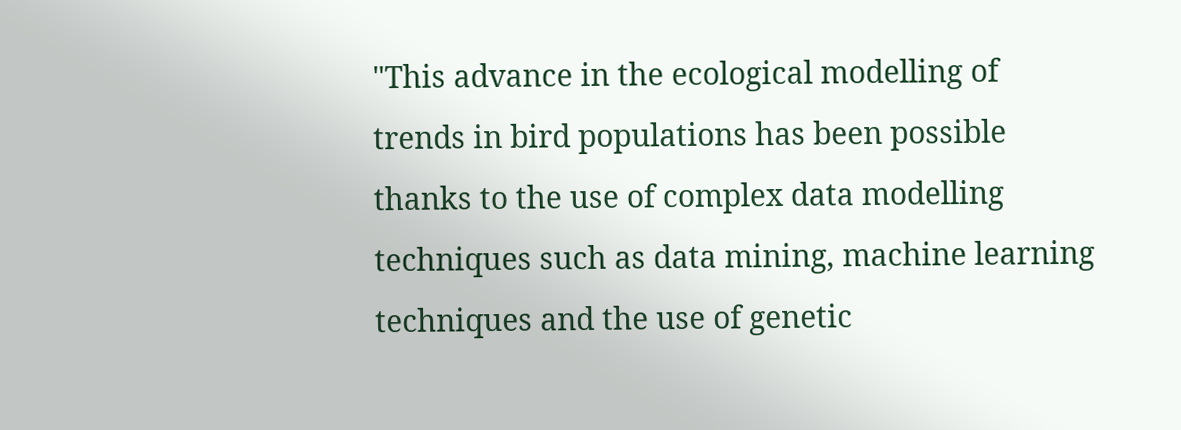"This advance in the ecological modelling of trends in bird populations has been possible thanks to the use of complex data modelling techniques such as data mining, machine learning techniques and the use of genetic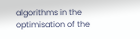algorithms in the optimisation of the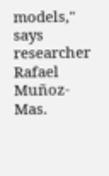models," says researcher Rafael Muñoz-Mas.